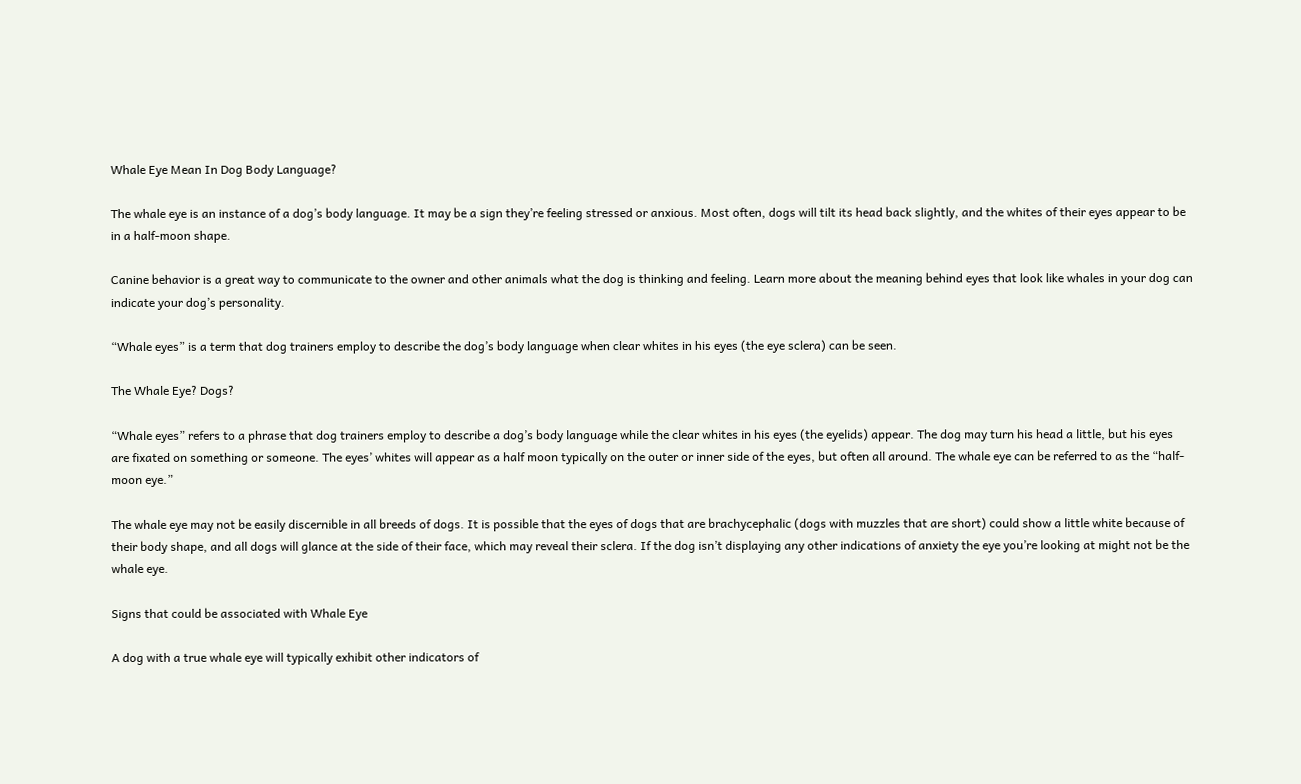Whale Eye Mean In Dog Body Language?

The whale eye is an instance of a dog’s body language. It may be a sign they’re feeling stressed or anxious. Most often, dogs will tilt its head back slightly, and the whites of their eyes appear to be in a half-moon shape.

Canine behavior is a great way to communicate to the owner and other animals what the dog is thinking and feeling. Learn more about the meaning behind eyes that look like whales in your dog can indicate your dog’s personality.

“Whale eyes” is a term that dog trainers employ to describe the dog’s body language when clear whites in his eyes (the eye sclera) can be seen.

The Whale Eye? Dogs?

“Whale eyes” refers to a phrase that dog trainers employ to describe a dog’s body language while the clear whites in his eyes (the eyelids) appear. The dog may turn his head a little, but his eyes are fixated on something or someone. The eyes’ whites will appear as a half moon typically on the outer or inner side of the eyes, but often all around. The whale eye can be referred to as the “half-moon eye.”

The whale eye may not be easily discernible in all breeds of dogs. It is possible that the eyes of dogs that are brachycephalic (dogs with muzzles that are short) could show a little white because of their body shape, and all dogs will glance at the side of their face, which may reveal their sclera. If the dog isn’t displaying any other indications of anxiety the eye you’re looking at might not be the whale eye.

Signs that could be associated with Whale Eye

A dog with a true whale eye will typically exhibit other indicators of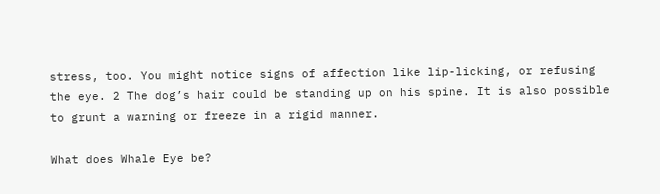stress, too. You might notice signs of affection like lip-licking, or refusing the eye. 2 The dog’s hair could be standing up on his spine. It is also possible to grunt a warning or freeze in a rigid manner.

What does Whale Eye be?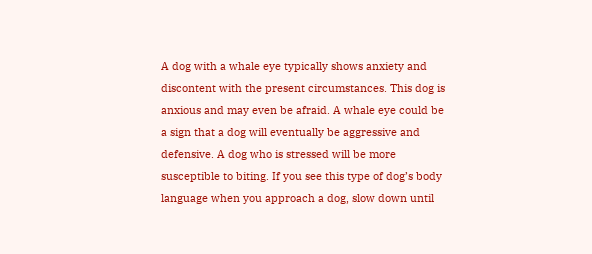A dog with a whale eye typically shows anxiety and discontent with the present circumstances. This dog is anxious and may even be afraid. A whale eye could be a sign that a dog will eventually be aggressive and defensive. A dog who is stressed will be more susceptible to biting. If you see this type of dog’s body language when you approach a dog, slow down until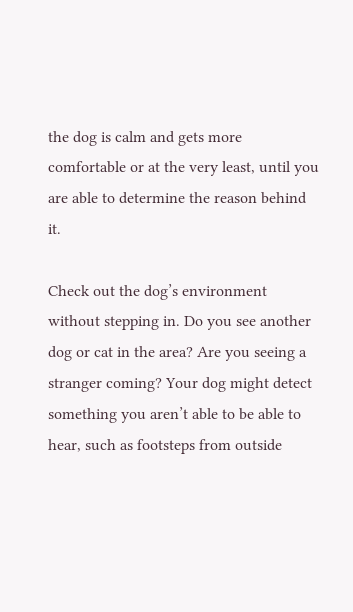the dog is calm and gets more comfortable or at the very least, until you are able to determine the reason behind it.

Check out the dog’s environment without stepping in. Do you see another dog or cat in the area? Are you seeing a stranger coming? Your dog might detect something you aren’t able to be able to hear, such as footsteps from outside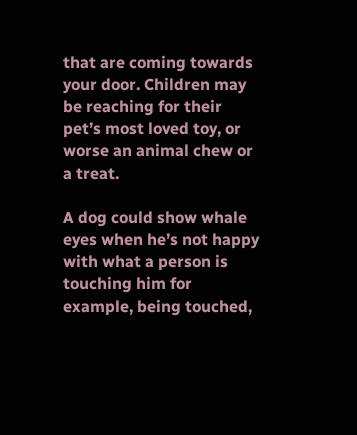that are coming towards your door. Children may be reaching for their pet’s most loved toy, or worse an animal chew or a treat.

A dog could show whale eyes when he’s not happy with what a person is touching him for example, being touched,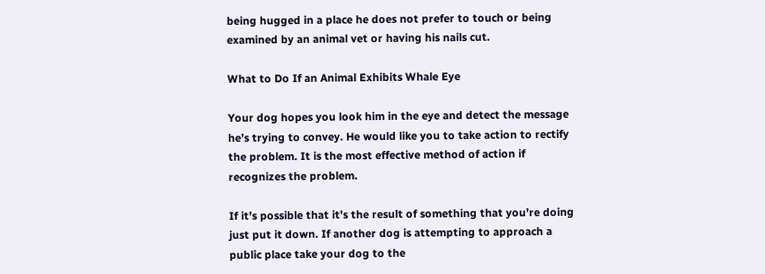being hugged in a place he does not prefer to touch or being examined by an animal vet or having his nails cut.

What to Do If an Animal Exhibits Whale Eye

Your dog hopes you look him in the eye and detect the message he’s trying to convey. He would like you to take action to rectify the problem. It is the most effective method of action if recognizes the problem.

If it’s possible that it’s the result of something that you’re doing just put it down. If another dog is attempting to approach a public place take your dog to the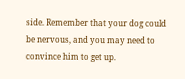side. Remember that your dog could be nervous, and you may need to convince him to get up.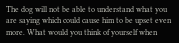The dog will not be able to understand what you are saying which could cause him to be upset even more. What would you think of yourself when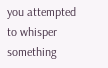you attempted to whisper something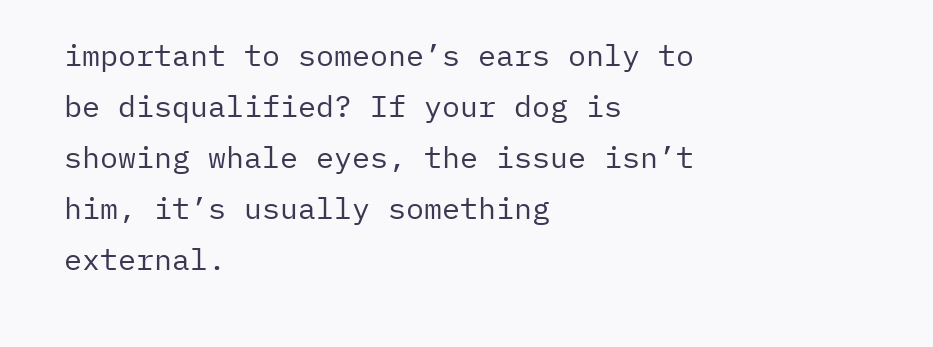important to someone’s ears only to be disqualified? If your dog is showing whale eyes, the issue isn’t him, it’s usually something external.